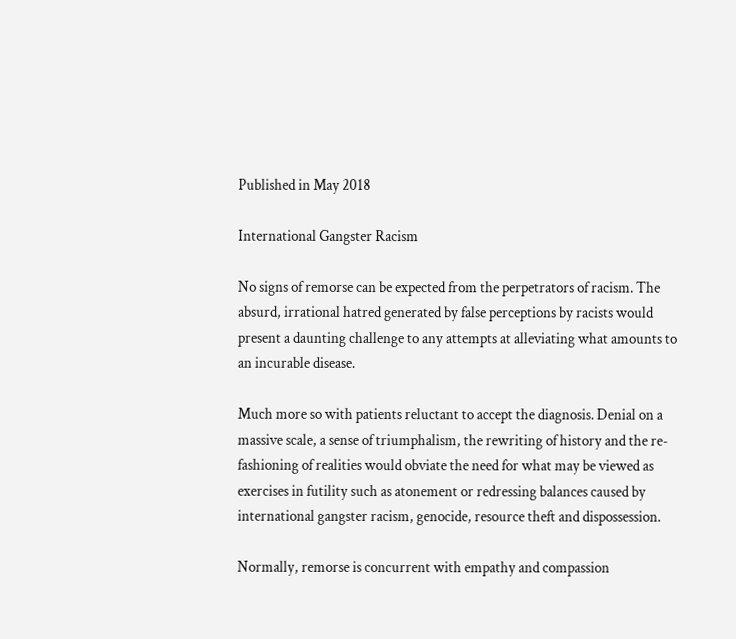Published in May 2018

International Gangster Racism

No signs of remorse can be expected from the perpetrators of racism. The absurd, irrational hatred generated by false perceptions by racists would present a daunting challenge to any attempts at alleviating what amounts to an incurable disease.

Much more so with patients reluctant to accept the diagnosis. Denial on a massive scale, a sense of triumphalism, the rewriting of history and the re-fashioning of realities would obviate the need for what may be viewed as exercises in futility such as atonement or redressing balances caused by international gangster racism, genocide, resource theft and dispossession.

Normally, remorse is concurrent with empathy and compassion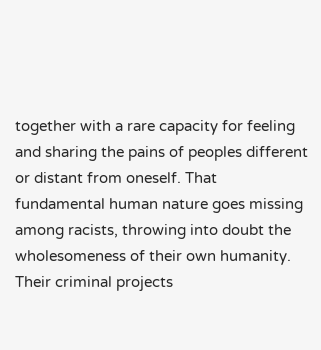together with a rare capacity for feeling and sharing the pains of peoples different or distant from oneself. That fundamental human nature goes missing among racists, throwing into doubt the wholesomeness of their own humanity. Their criminal projects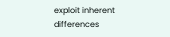exploit inherent differences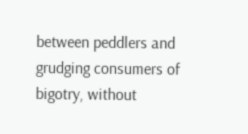between peddlers and grudging consumers of bigotry, without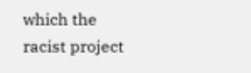which the racist project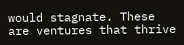would stagnate. These are ventures that thrive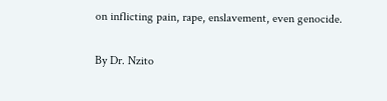on inflicting pain, rape, enslavement, even genocide.

By Dr. Nzito